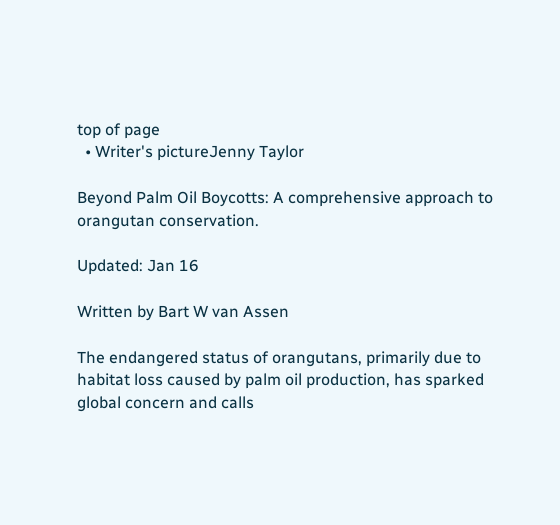top of page
  • Writer's pictureJenny Taylor

Beyond Palm Oil Boycotts: A comprehensive approach to orangutan conservation.

Updated: Jan 16

Written by Bart W van Assen

The endangered status of orangutans, primarily due to habitat loss caused by palm oil production, has sparked global concern and calls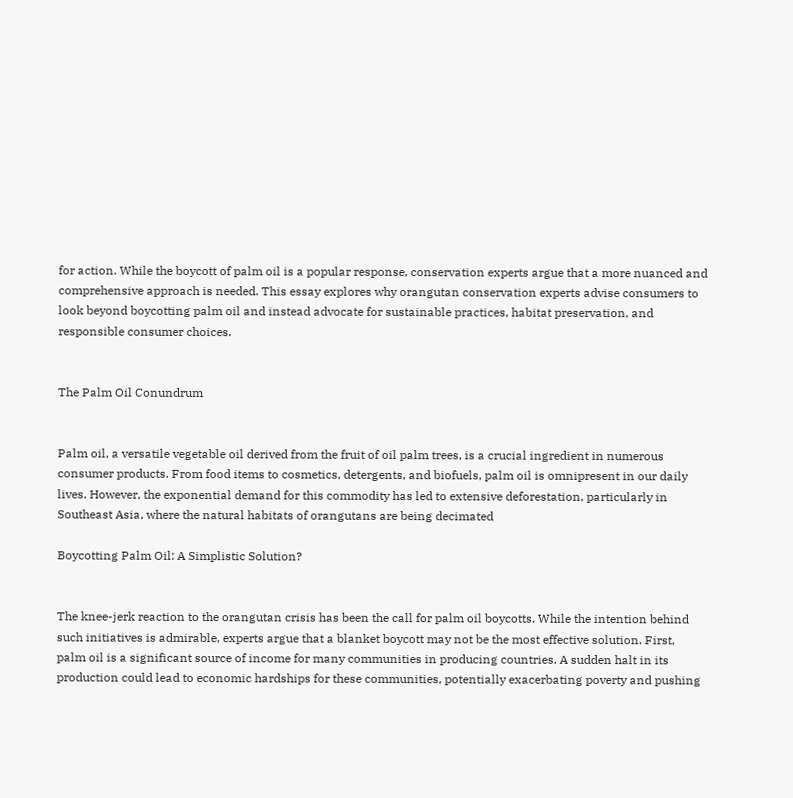for action. While the boycott of palm oil is a popular response, conservation experts argue that a more nuanced and comprehensive approach is needed. This essay explores why orangutan conservation experts advise consumers to look beyond boycotting palm oil and instead advocate for sustainable practices, habitat preservation, and responsible consumer choices.


The Palm Oil Conundrum


Palm oil, a versatile vegetable oil derived from the fruit of oil palm trees, is a crucial ingredient in numerous consumer products. From food items to cosmetics, detergents, and biofuels, palm oil is omnipresent in our daily lives. However, the exponential demand for this commodity has led to extensive deforestation, particularly in Southeast Asia, where the natural habitats of orangutans are being decimated

Boycotting Palm Oil: A Simplistic Solution?


The knee-jerk reaction to the orangutan crisis has been the call for palm oil boycotts. While the intention behind such initiatives is admirable, experts argue that a blanket boycott may not be the most effective solution. First, palm oil is a significant source of income for many communities in producing countries. A sudden halt in its production could lead to economic hardships for these communities, potentially exacerbating poverty and pushing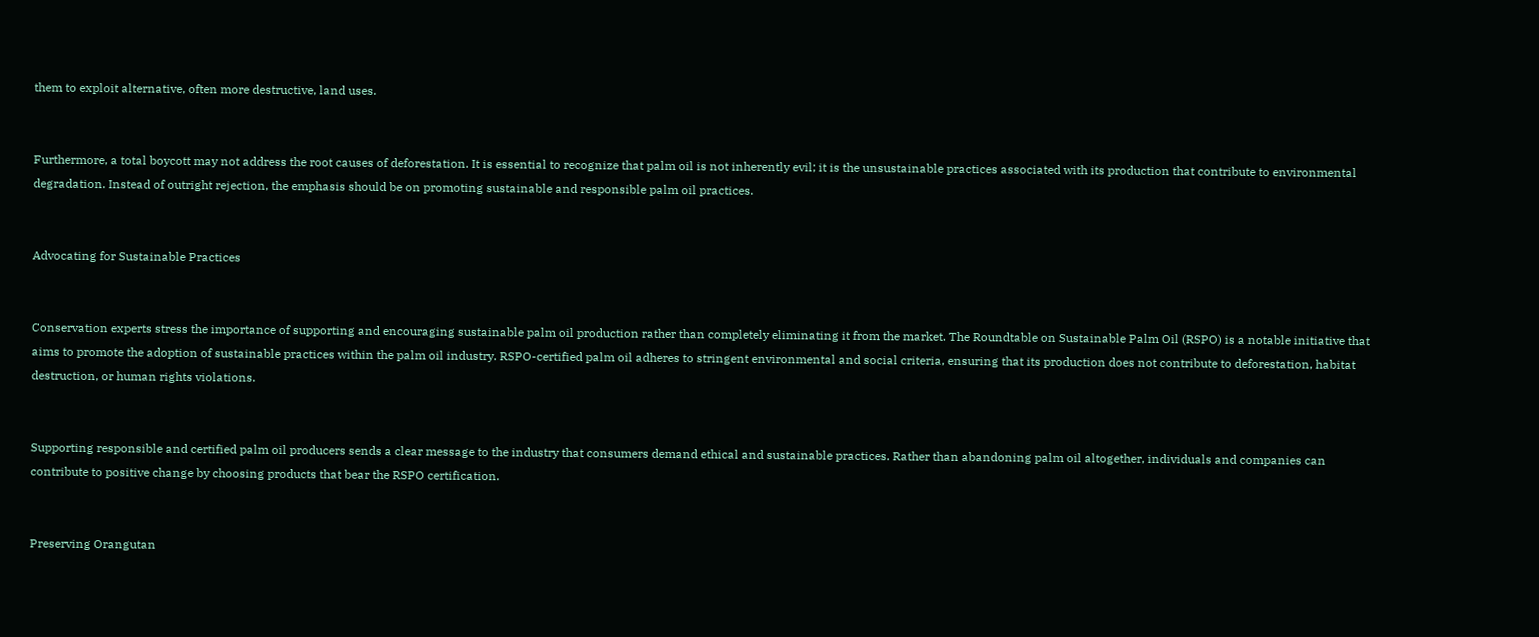them to exploit alternative, often more destructive, land uses.


Furthermore, a total boycott may not address the root causes of deforestation. It is essential to recognize that palm oil is not inherently evil; it is the unsustainable practices associated with its production that contribute to environmental degradation. Instead of outright rejection, the emphasis should be on promoting sustainable and responsible palm oil practices.


Advocating for Sustainable Practices


Conservation experts stress the importance of supporting and encouraging sustainable palm oil production rather than completely eliminating it from the market. The Roundtable on Sustainable Palm Oil (RSPO) is a notable initiative that aims to promote the adoption of sustainable practices within the palm oil industry. RSPO-certified palm oil adheres to stringent environmental and social criteria, ensuring that its production does not contribute to deforestation, habitat destruction, or human rights violations.


Supporting responsible and certified palm oil producers sends a clear message to the industry that consumers demand ethical and sustainable practices. Rather than abandoning palm oil altogether, individuals and companies can contribute to positive change by choosing products that bear the RSPO certification.


Preserving Orangutan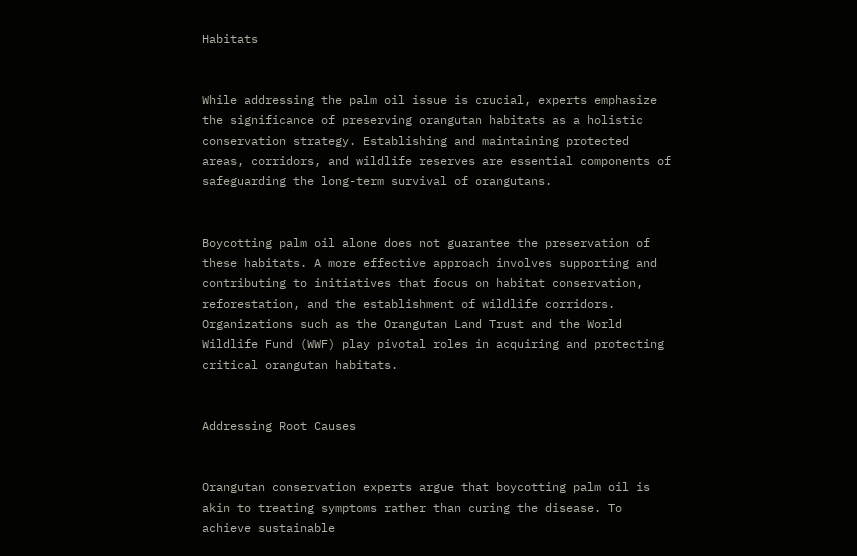Habitats


While addressing the palm oil issue is crucial, experts emphasize the significance of preserving orangutan habitats as a holistic conservation strategy. Establishing and maintaining protected areas, corridors, and wildlife reserves are essential components of safeguarding the long-term survival of orangutans.


Boycotting palm oil alone does not guarantee the preservation of these habitats. A more effective approach involves supporting and contributing to initiatives that focus on habitat conservation, reforestation, and the establishment of wildlife corridors. Organizations such as the Orangutan Land Trust and the World Wildlife Fund (WWF) play pivotal roles in acquiring and protecting critical orangutan habitats.


Addressing Root Causes


Orangutan conservation experts argue that boycotting palm oil is akin to treating symptoms rather than curing the disease. To achieve sustainable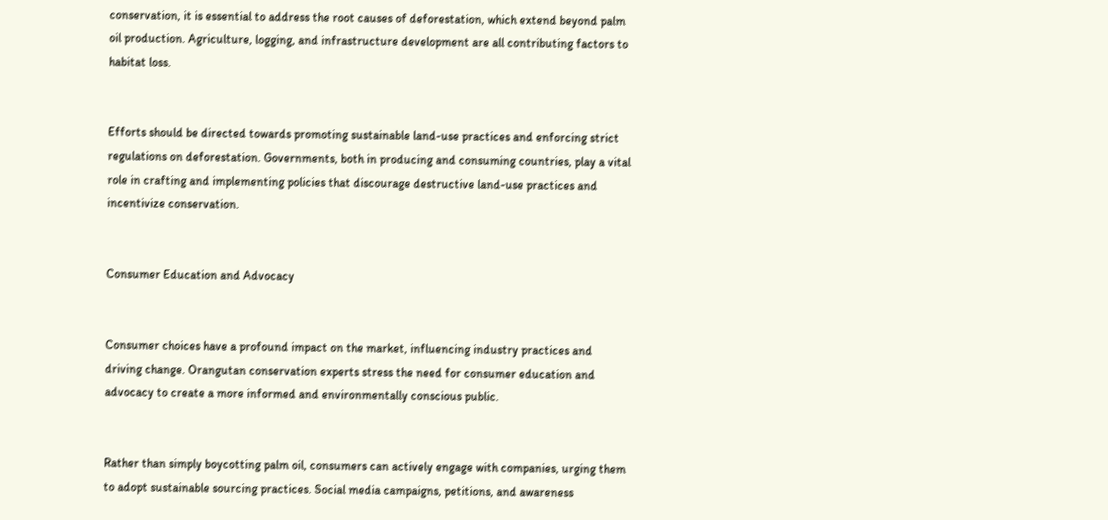conservation, it is essential to address the root causes of deforestation, which extend beyond palm oil production. Agriculture, logging, and infrastructure development are all contributing factors to habitat loss.


Efforts should be directed towards promoting sustainable land-use practices and enforcing strict regulations on deforestation. Governments, both in producing and consuming countries, play a vital role in crafting and implementing policies that discourage destructive land-use practices and incentivize conservation.


Consumer Education and Advocacy


Consumer choices have a profound impact on the market, influencing industry practices and driving change. Orangutan conservation experts stress the need for consumer education and advocacy to create a more informed and environmentally conscious public.


Rather than simply boycotting palm oil, consumers can actively engage with companies, urging them to adopt sustainable sourcing practices. Social media campaigns, petitions, and awareness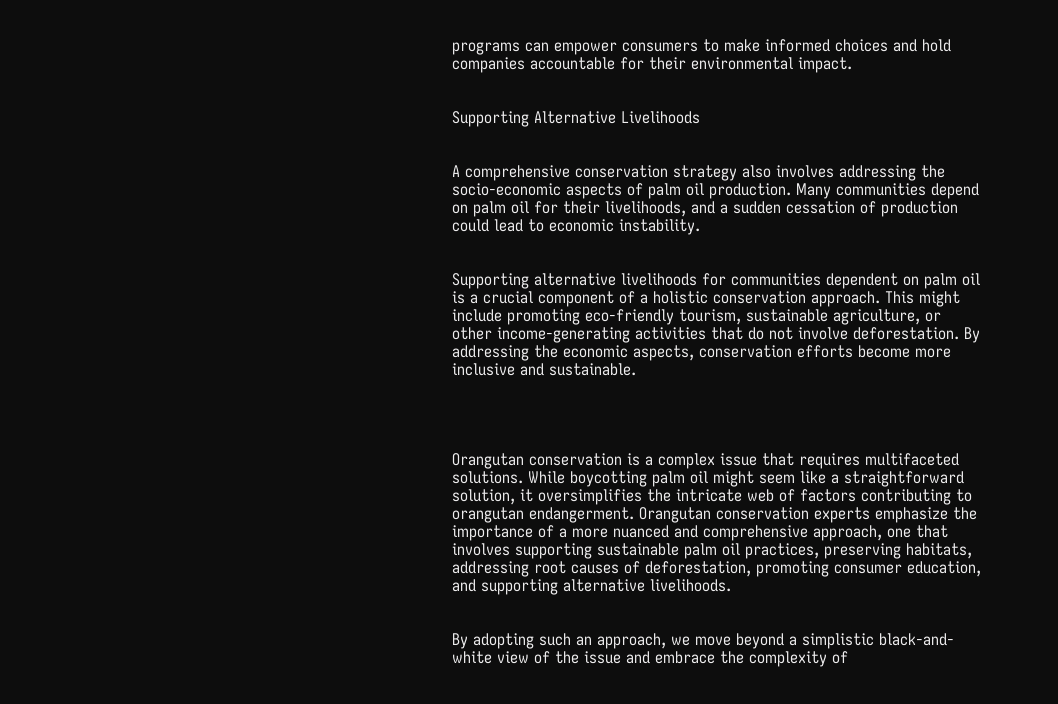programs can empower consumers to make informed choices and hold companies accountable for their environmental impact.


Supporting Alternative Livelihoods


A comprehensive conservation strategy also involves addressing the socio-economic aspects of palm oil production. Many communities depend on palm oil for their livelihoods, and a sudden cessation of production could lead to economic instability.


Supporting alternative livelihoods for communities dependent on palm oil is a crucial component of a holistic conservation approach. This might include promoting eco-friendly tourism, sustainable agriculture, or other income-generating activities that do not involve deforestation. By addressing the economic aspects, conservation efforts become more inclusive and sustainable.




Orangutan conservation is a complex issue that requires multifaceted solutions. While boycotting palm oil might seem like a straightforward solution, it oversimplifies the intricate web of factors contributing to orangutan endangerment. Orangutan conservation experts emphasize the importance of a more nuanced and comprehensive approach, one that involves supporting sustainable palm oil practices, preserving habitats, addressing root causes of deforestation, promoting consumer education, and supporting alternative livelihoods.


By adopting such an approach, we move beyond a simplistic black-and-white view of the issue and embrace the complexity of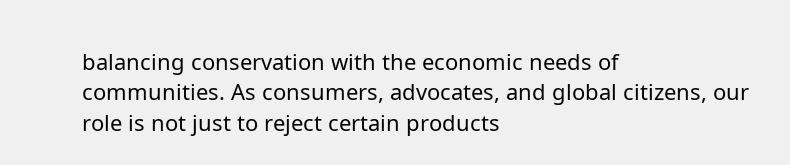balancing conservation with the economic needs of communities. As consumers, advocates, and global citizens, our role is not just to reject certain products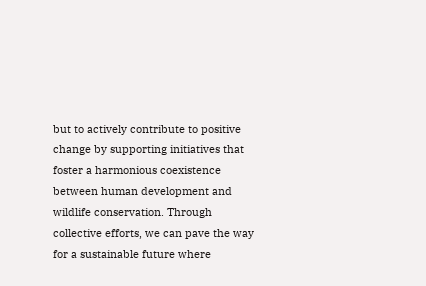but to actively contribute to positive change by supporting initiatives that foster a harmonious coexistence between human development and wildlife conservation. Through collective efforts, we can pave the way for a sustainable future where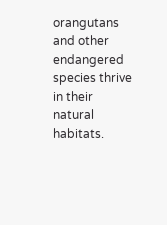orangutans and other endangered species thrive in their natural habitats.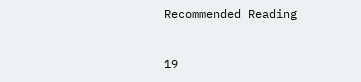Recommended Reading


19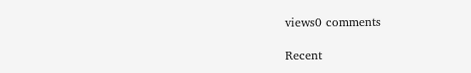views0 comments

Recent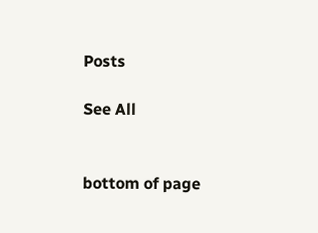Posts

See All


bottom of page